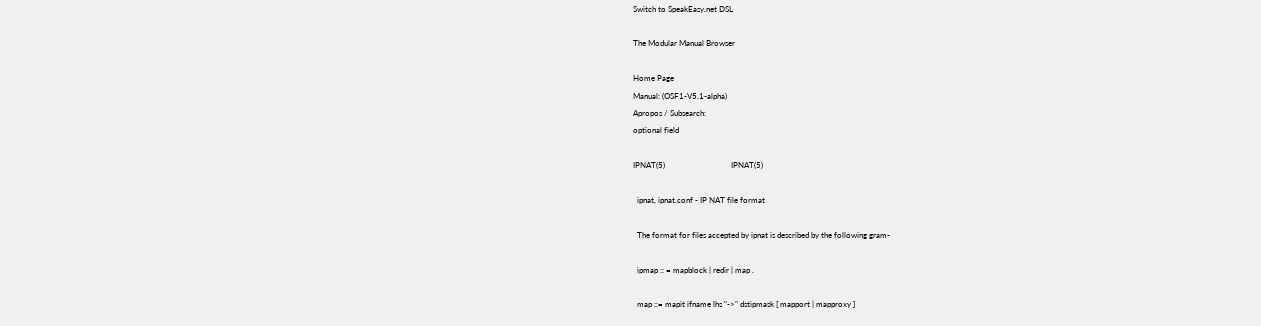Switch to SpeakEasy.net DSL

The Modular Manual Browser

Home Page
Manual: (OSF1-V5.1-alpha)
Apropos / Subsearch:
optional field

IPNAT(5)                                 IPNAT(5)

  ipnat, ipnat.conf - IP NAT file format

  The format for files accepted by ipnat is described by the following gram-

  ipmap :: = mapblock | redir | map .

  map ::= mapit ifname lhs "->" dstipmask [ mapport | mapproxy ]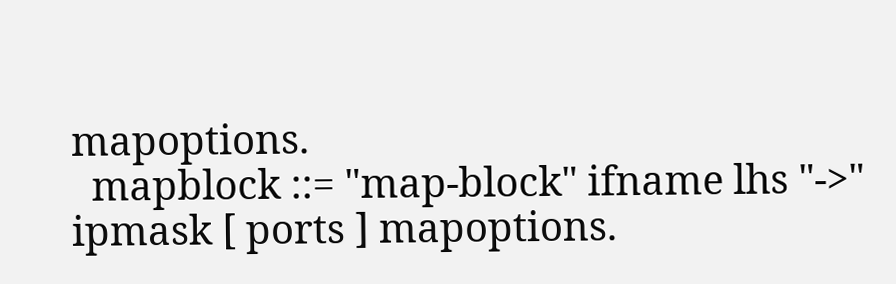mapoptions.
  mapblock ::= "map-block" ifname lhs "->" ipmask [ ports ] mapoptions.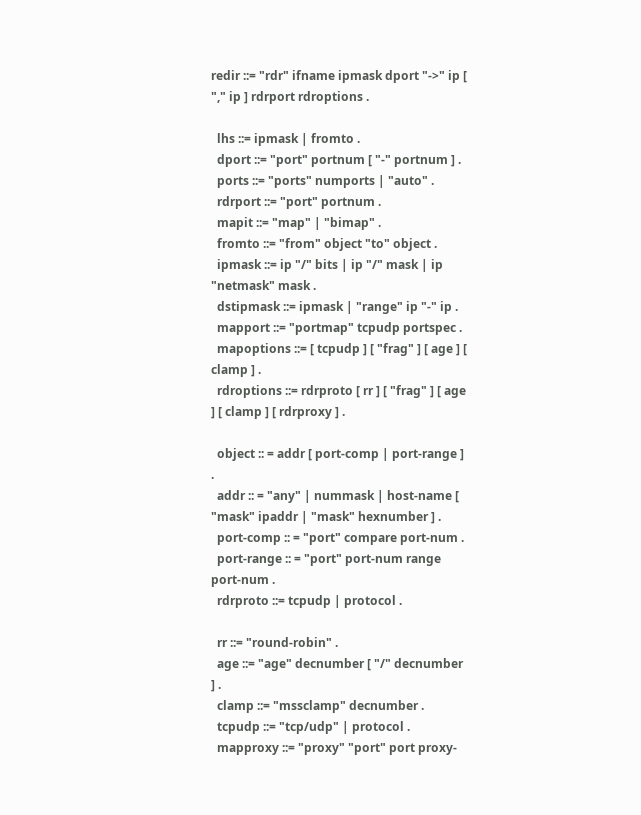redir ::= "rdr" ifname ipmask dport "->" ip [ "," ip ] rdrport rdroptions .

  lhs ::= ipmask | fromto .
  dport ::= "port" portnum [ "-" portnum ] .
  ports ::= "ports" numports | "auto" .
  rdrport ::= "port" portnum .
  mapit ::= "map" | "bimap" .
  fromto ::= "from" object "to" object .
  ipmask ::= ip "/" bits | ip "/" mask | ip "netmask" mask .
  dstipmask ::= ipmask | "range" ip "-" ip .
  mapport ::= "portmap" tcpudp portspec .
  mapoptions ::= [ tcpudp ] [ "frag" ] [ age ] [ clamp ] .
  rdroptions ::= rdrproto [ rr ] [ "frag" ] [ age ] [ clamp ] [ rdrproxy ] .

  object :: = addr [ port-comp | port-range ] .
  addr :: = "any" | nummask | host-name [ "mask" ipaddr | "mask" hexnumber ] .
  port-comp :: = "port" compare port-num .
  port-range :: = "port" port-num range port-num .
  rdrproto ::= tcpudp | protocol .

  rr ::= "round-robin" .
  age ::= "age" decnumber [ "/" decnumber ] .
  clamp ::= "mssclamp" decnumber .
  tcpudp ::= "tcp/udp" | protocol .
  mapproxy ::= "proxy" "port" port proxy-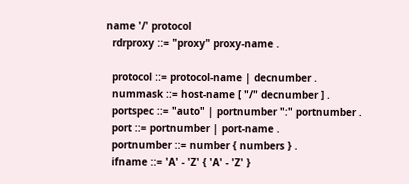name '/' protocol
  rdrproxy ::= "proxy" proxy-name .

  protocol ::= protocol-name | decnumber .
  nummask ::= host-name [ "/" decnumber ] .
  portspec ::= "auto" | portnumber ":" portnumber .
  port ::= portnumber | port-name .
  portnumber ::= number { numbers } .
  ifname ::= 'A' - 'Z' { 'A' - 'Z' }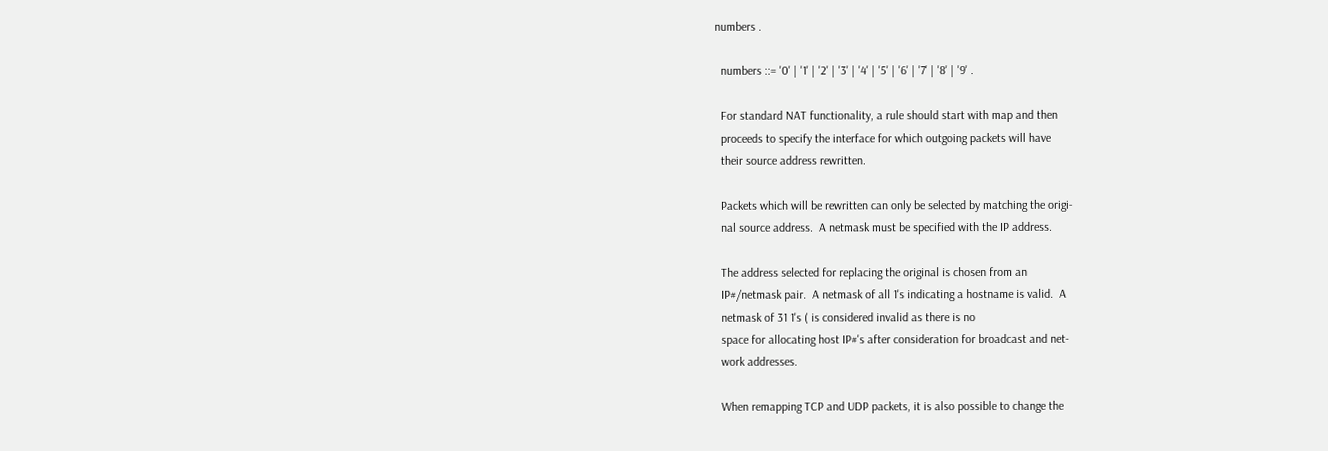numbers .

  numbers ::= '0' | '1' | '2' | '3' | '4' | '5' | '6' | '7' | '8' | '9' .

  For standard NAT functionality, a rule should start with map and then
  proceeds to specify the interface for which outgoing packets will have
  their source address rewritten.

  Packets which will be rewritten can only be selected by matching the origi-
  nal source address.  A netmask must be specified with the IP address.

  The address selected for replacing the original is chosen from an
  IP#/netmask pair.  A netmask of all 1's indicating a hostname is valid.  A
  netmask of 31 1's ( is considered invalid as there is no
  space for allocating host IP#'s after consideration for broadcast and net-
  work addresses.

  When remapping TCP and UDP packets, it is also possible to change the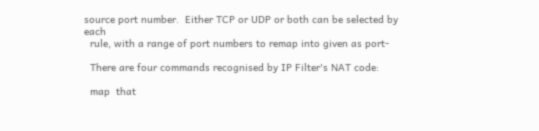source port number.  Either TCP or UDP or both can be selected by each
  rule, with a range of port numbers to remap into given as port-

  There are four commands recognised by IP Filter's NAT code:

  map  that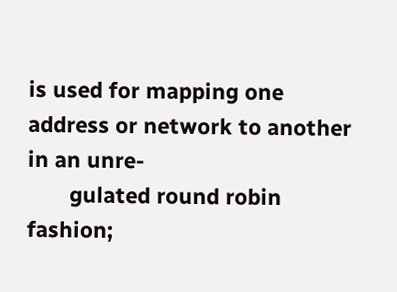is used for mapping one address or network to another in an unre-
       gulated round robin fashion;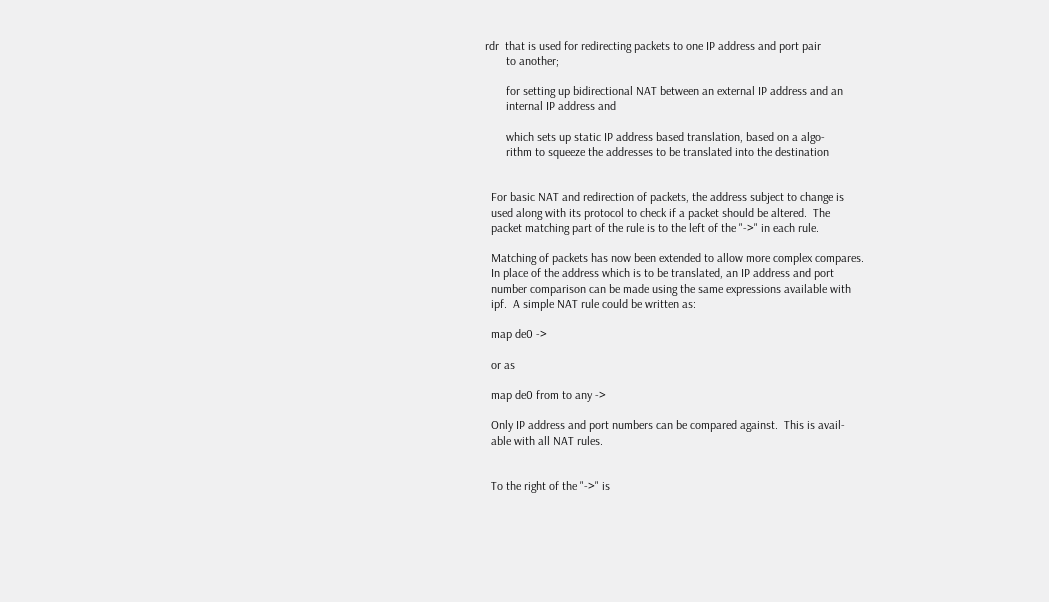rdr  that is used for redirecting packets to one IP address and port pair
       to another;

       for setting up bidirectional NAT between an external IP address and an
       internal IP address and

       which sets up static IP address based translation, based on a algo-
       rithm to squeeze the addresses to be translated into the destination


  For basic NAT and redirection of packets, the address subject to change is
  used along with its protocol to check if a packet should be altered.  The
  packet matching part of the rule is to the left of the "->" in each rule.

  Matching of packets has now been extended to allow more complex compares.
  In place of the address which is to be translated, an IP address and port
  number comparison can be made using the same expressions available with
  ipf.  A simple NAT rule could be written as:

  map de0 ->

  or as

  map de0 from to any ->

  Only IP address and port numbers can be compared against.  This is avail-
  able with all NAT rules.


  To the right of the "->" is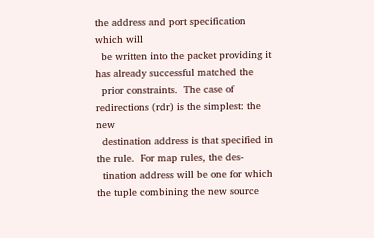the address and port specification which will
  be written into the packet providing it has already successful matched the
  prior constraints.  The case of redirections (rdr) is the simplest: the new
  destination address is that specified in the rule.  For map rules, the des-
  tination address will be one for which the tuple combining the new source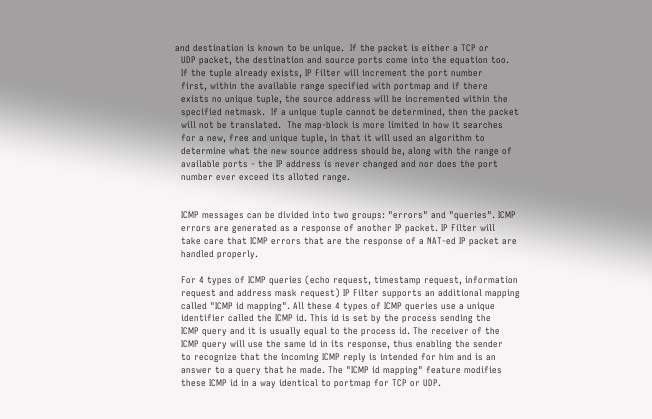and destination is known to be unique.  If the packet is either a TCP or
  UDP packet, the destination and source ports come into the equation too.
  If the tuple already exists, IP Filter will increment the port number
  first, within the available range specified with portmap and if there
  exists no unique tuple, the source address will be incremented within the
  specified netmask.  If a unique tuple cannot be determined, then the packet
  will not be translated.  The map-block is more limited in how it searches
  for a new, free and unique tuple, in that it will used an algorithm to
  determine what the new source address should be, along with the range of
  available ports - the IP address is never changed and nor does the port
  number ever exceed its alloted range.


  ICMP messages can be divided into two groups: "errors" and "queries". ICMP
  errors are generated as a response of another IP packet. IP Filter will
  take care that ICMP errors that are the response of a NAT-ed IP packet are
  handled properly.

  For 4 types of ICMP queries (echo request, timestamp request, information
  request and address mask request) IP Filter supports an additional mapping
  called "ICMP id mapping". All these 4 types of ICMP queries use a unique
  identifier called the ICMP id. This id is set by the process sending the
  ICMP query and it is usually equal to the process id. The receiver of the
  ICMP query will use the same id in its response, thus enabling the sender
  to recognize that the incoming ICMP reply is intended for him and is an
  answer to a query that he made. The "ICMP id mapping" feature modifies
  these ICMP id in a way identical to portmap for TCP or UDP.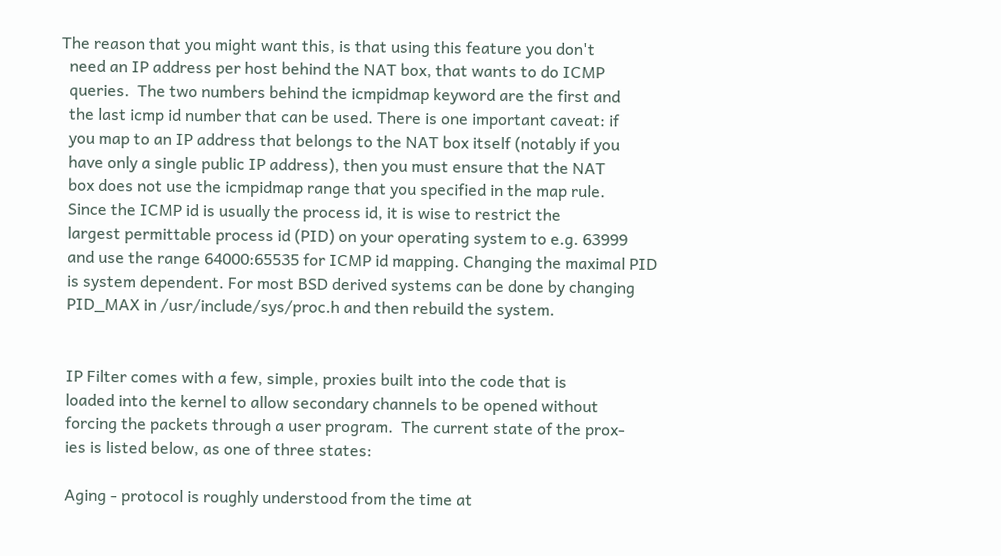The reason that you might want this, is that using this feature you don't
  need an IP address per host behind the NAT box, that wants to do ICMP
  queries.  The two numbers behind the icmpidmap keyword are the first and
  the last icmp id number that can be used. There is one important caveat: if
  you map to an IP address that belongs to the NAT box itself (notably if you
  have only a single public IP address), then you must ensure that the NAT
  box does not use the icmpidmap range that you specified in the map rule.
  Since the ICMP id is usually the process id, it is wise to restrict the
  largest permittable process id (PID) on your operating system to e.g. 63999
  and use the range 64000:65535 for ICMP id mapping. Changing the maximal PID
  is system dependent. For most BSD derived systems can be done by changing
  PID_MAX in /usr/include/sys/proc.h and then rebuild the system.


  IP Filter comes with a few, simple, proxies built into the code that is
  loaded into the kernel to allow secondary channels to be opened without
  forcing the packets through a user program.  The current state of the prox-
  ies is listed below, as one of three states:

  Aging - protocol is roughly understood from the time at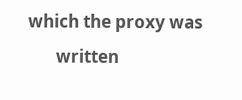which the proxy was
       written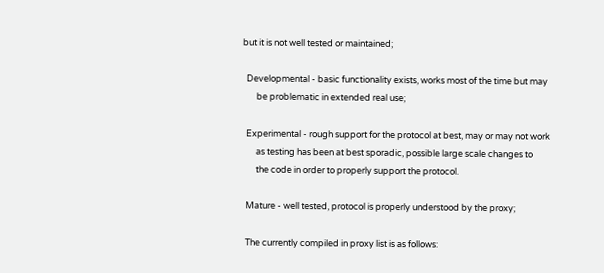but it is not well tested or maintained;

  Developmental - basic functionality exists, works most of the time but may
       be problematic in extended real use;

  Experimental - rough support for the protocol at best, may or may not work
       as testing has been at best sporadic, possible large scale changes to
       the code in order to properly support the protocol.

  Mature - well tested, protocol is properly understood by the proxy;

  The currently compiled in proxy list is as follows: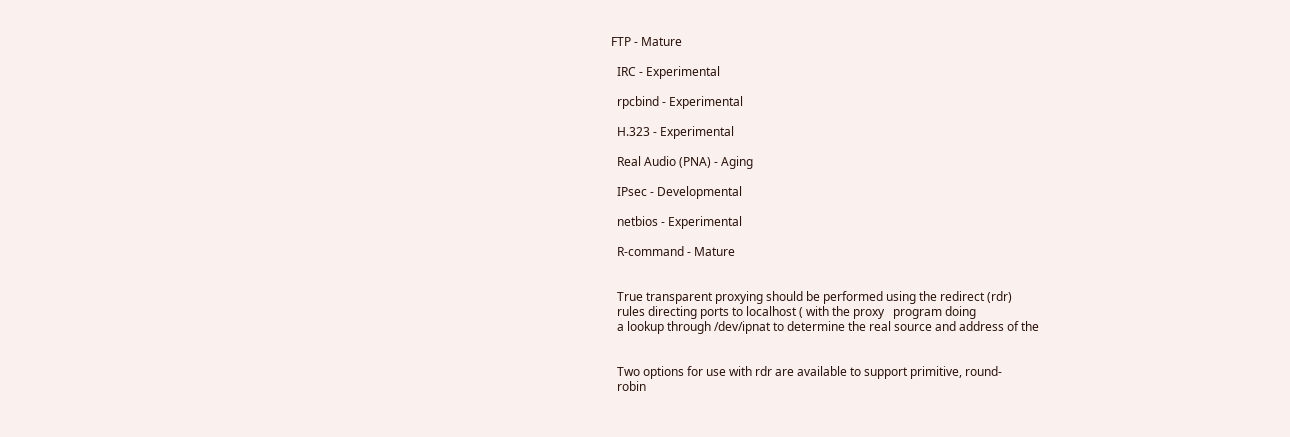FTP - Mature

  IRC - Experimental

  rpcbind - Experimental

  H.323 - Experimental

  Real Audio (PNA) - Aging

  IPsec - Developmental

  netbios - Experimental

  R-command - Mature


  True transparent proxying should be performed using the redirect (rdr)
  rules directing ports to localhost ( with the proxy   program doing
  a lookup through /dev/ipnat to determine the real source and address of the


  Two options for use with rdr are available to support primitive, round-
  robin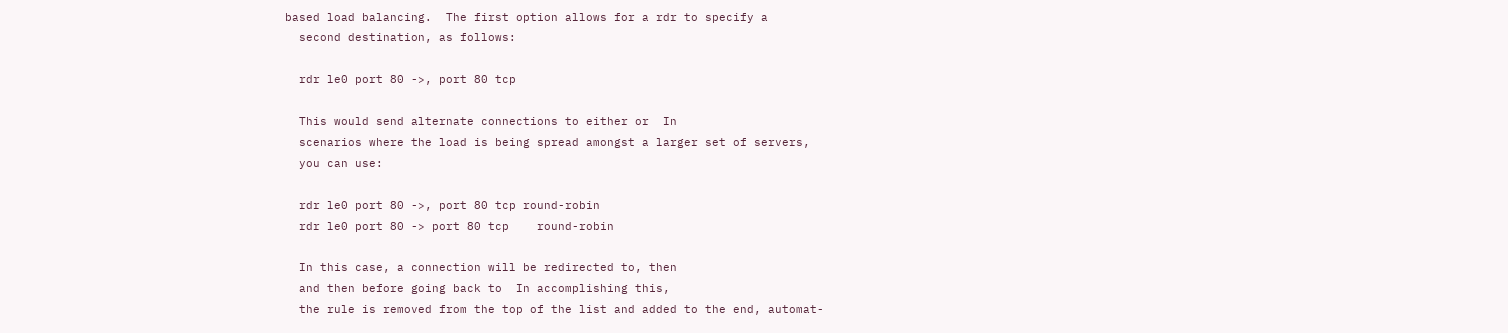based load balancing.  The first option allows for a rdr to specify a
  second destination, as follows:

  rdr le0 port 80 ->, port 80 tcp

  This would send alternate connections to either or  In
  scenarios where the load is being spread amongst a larger set of servers,
  you can use:

  rdr le0 port 80 ->, port 80 tcp round-robin
  rdr le0 port 80 -> port 80 tcp    round-robin

  In this case, a connection will be redirected to, then
  and then before going back to  In accomplishing this,
  the rule is removed from the top of the list and added to the end, automat-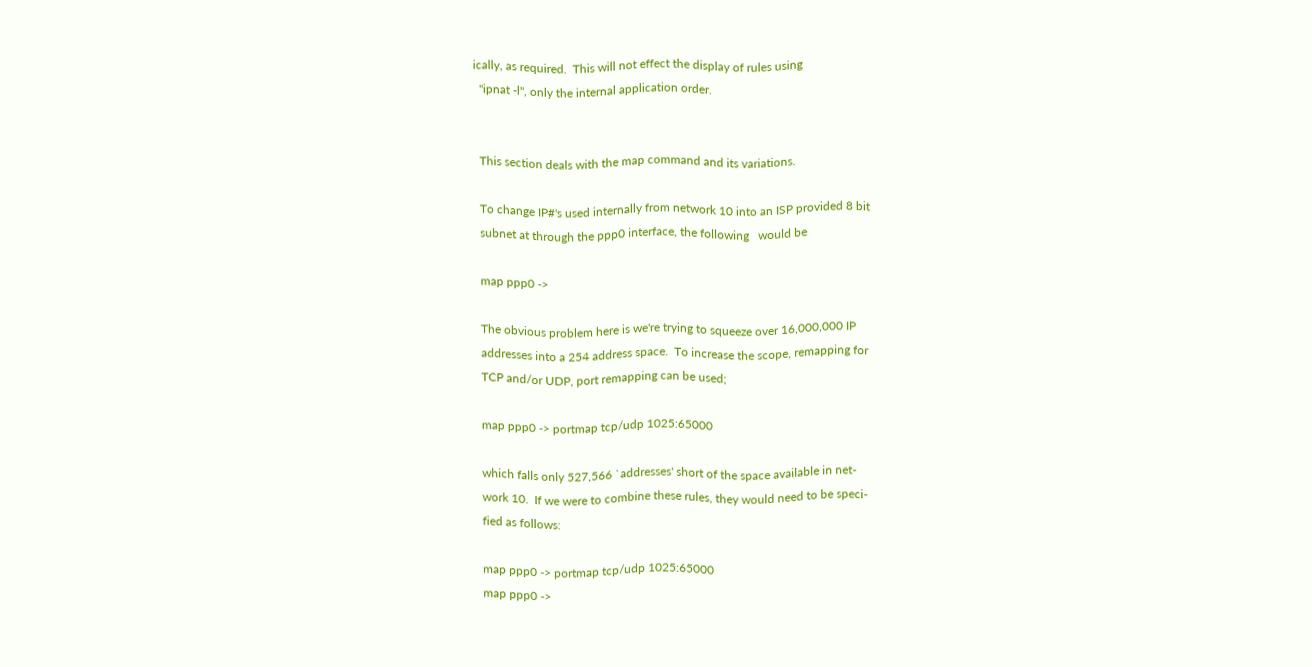ically, as required.  This will not effect the display of rules using
  "ipnat -l", only the internal application order.


  This section deals with the map command and its variations.

  To change IP#'s used internally from network 10 into an ISP provided 8 bit
  subnet at through the ppp0 interface, the following   would be

  map ppp0 ->

  The obvious problem here is we're trying to squeeze over 16,000,000 IP
  addresses into a 254 address space.  To increase the scope, remapping for
  TCP and/or UDP, port remapping can be used;

  map ppp0 -> portmap tcp/udp 1025:65000

  which falls only 527,566 `addresses' short of the space available in net-
  work 10.  If we were to combine these rules, they would need to be speci-
  fied as follows:

  map ppp0 -> portmap tcp/udp 1025:65000
  map ppp0 ->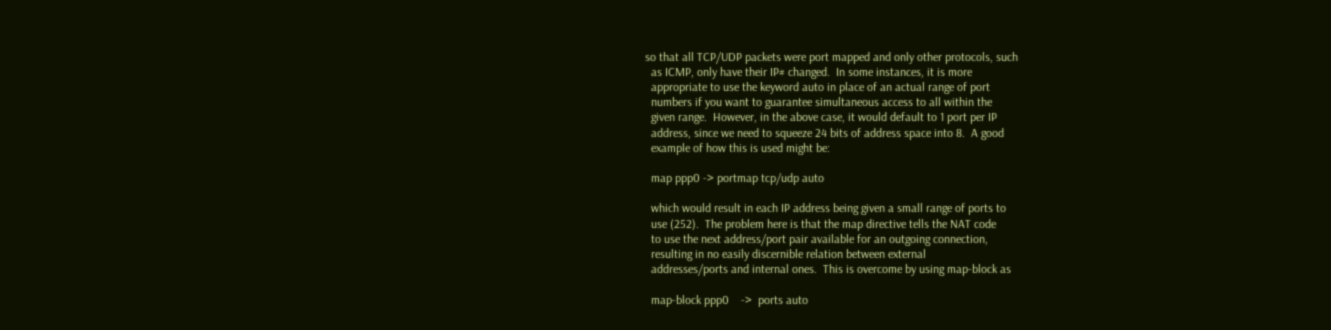so that all TCP/UDP packets were port mapped and only other protocols, such
  as ICMP, only have their IP# changed.  In some instances, it is more
  appropriate to use the keyword auto in place of an actual range of port
  numbers if you want to guarantee simultaneous access to all within the
  given range.  However, in the above case, it would default to 1 port per IP
  address, since we need to squeeze 24 bits of address space into 8.  A good
  example of how this is used might be:

  map ppp0 -> portmap tcp/udp auto

  which would result in each IP address being given a small range of ports to
  use (252).  The problem here is that the map directive tells the NAT code
  to use the next address/port pair available for an outgoing connection,
  resulting in no easily discernible relation between external
  addresses/ports and internal ones.  This is overcome by using map-block as

  map-block ppp0    ->  ports auto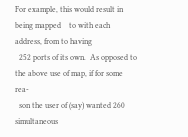For example, this would result in being mapped    to with each address, from to having
  252 ports of its own.  As opposed to the above use of map, if for some rea-
  son the user of (say) wanted 260 simultaneous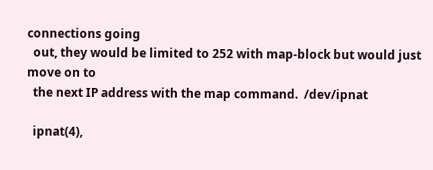connections going
  out, they would be limited to 252 with map-block but would just move on to
  the next IP address with the map command.  /dev/ipnat

  ipnat(4),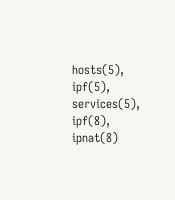hosts(5), ipf(5), services(5), ipf(8), ipnat(8)